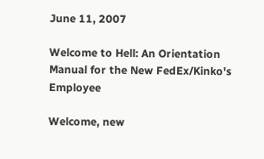June 11, 2007

Welcome to Hell: An Orientation Manual for the New FedEx/Kinko's Employee

Welcome, new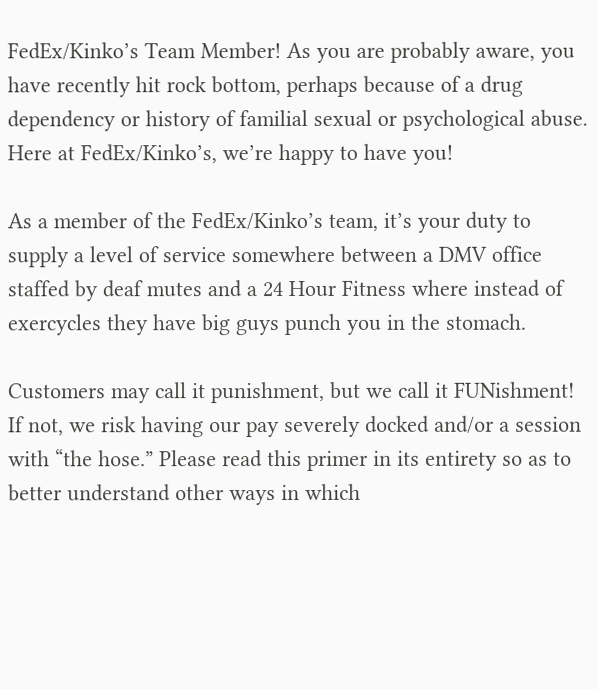FedEx/Kinko’s Team Member! As you are probably aware, you have recently hit rock bottom, perhaps because of a drug dependency or history of familial sexual or psychological abuse. Here at FedEx/Kinko’s, we’re happy to have you!

As a member of the FedEx/Kinko’s team, it’s your duty to supply a level of service somewhere between a DMV office staffed by deaf mutes and a 24 Hour Fitness where instead of exercycles they have big guys punch you in the stomach.

Customers may call it punishment, but we call it FUNishment! If not, we risk having our pay severely docked and/or a session with “the hose.” Please read this primer in its entirety so as to better understand other ways in which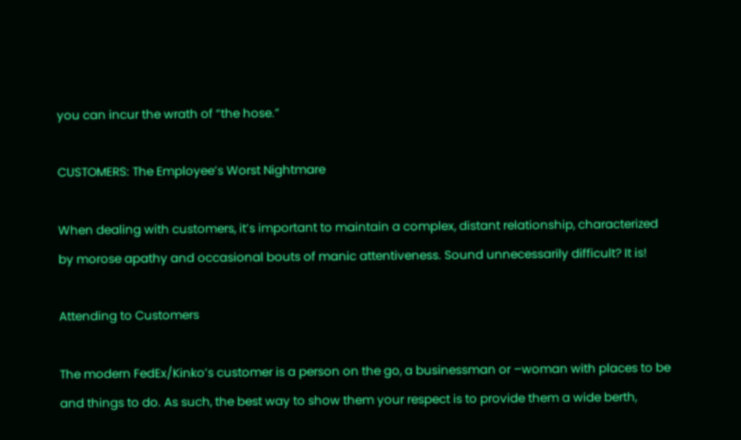you can incur the wrath of “the hose.”

CUSTOMERS: The Employee’s Worst Nightmare

When dealing with customers, it’s important to maintain a complex, distant relationship, characterized by morose apathy and occasional bouts of manic attentiveness. Sound unnecessarily difficult? It is!

Attending to Customers

The modern FedEx/Kinko’s customer is a person on the go, a businessman or –woman with places to be and things to do. As such, the best way to show them your respect is to provide them a wide berth,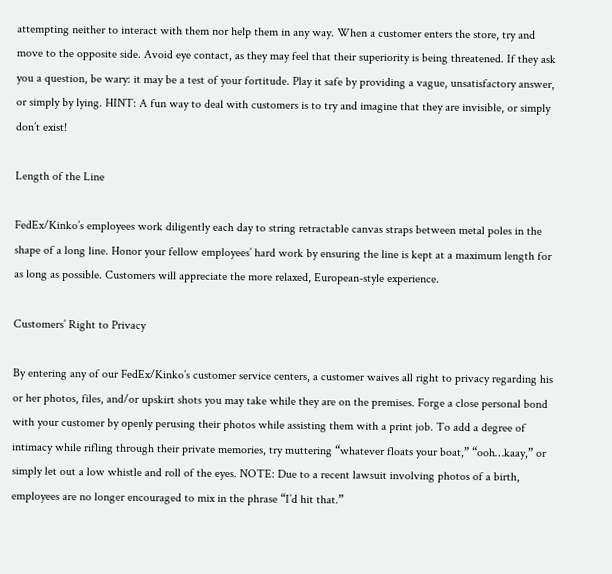attempting neither to interact with them nor help them in any way. When a customer enters the store, try and move to the opposite side. Avoid eye contact, as they may feel that their superiority is being threatened. If they ask you a question, be wary: it may be a test of your fortitude. Play it safe by providing a vague, unsatisfactory answer, or simply by lying. HINT: A fun way to deal with customers is to try and imagine that they are invisible, or simply don’t exist!

Length of the Line

FedEx/Kinko’s employees work diligently each day to string retractable canvas straps between metal poles in the shape of a long line. Honor your fellow employees’ hard work by ensuring the line is kept at a maximum length for as long as possible. Customers will appreciate the more relaxed, European-style experience.

Customers’ Right to Privacy

By entering any of our FedEx/Kinko’s customer service centers, a customer waives all right to privacy regarding his or her photos, files, and/or upskirt shots you may take while they are on the premises. Forge a close personal bond with your customer by openly perusing their photos while assisting them with a print job. To add a degree of intimacy while rifling through their private memories, try muttering “whatever floats your boat,” “ooh…kaay,” or simply let out a low whistle and roll of the eyes. NOTE: Due to a recent lawsuit involving photos of a birth, employees are no longer encouraged to mix in the phrase “I’d hit that.”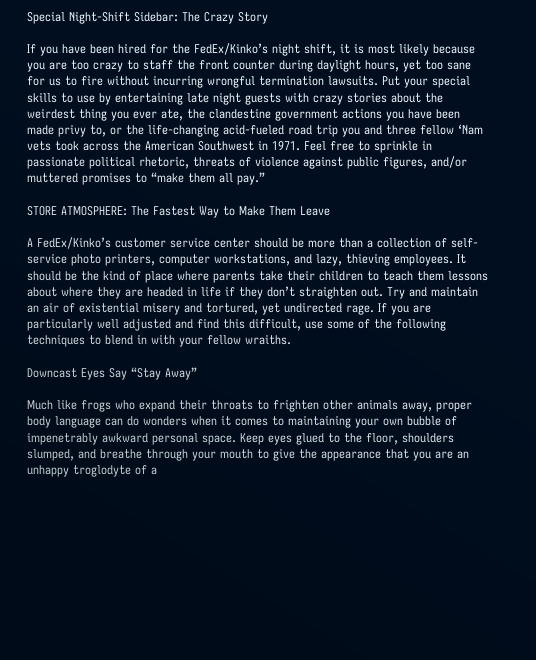Special Night-Shift Sidebar: The Crazy Story

If you have been hired for the FedEx/Kinko’s night shift, it is most likely because you are too crazy to staff the front counter during daylight hours, yet too sane for us to fire without incurring wrongful termination lawsuits. Put your special skills to use by entertaining late night guests with crazy stories about the weirdest thing you ever ate, the clandestine government actions you have been made privy to, or the life-changing acid-fueled road trip you and three fellow ‘Nam vets took across the American Southwest in 1971. Feel free to sprinkle in passionate political rhetoric, threats of violence against public figures, and/or muttered promises to “make them all pay.”

STORE ATMOSPHERE: The Fastest Way to Make Them Leave

A FedEx/Kinko’s customer service center should be more than a collection of self-service photo printers, computer workstations, and lazy, thieving employees. It should be the kind of place where parents take their children to teach them lessons about where they are headed in life if they don’t straighten out. Try and maintain an air of existential misery and tortured, yet undirected rage. If you are particularly well adjusted and find this difficult, use some of the following techniques to blend in with your fellow wraiths.

Downcast Eyes Say “Stay Away”

Much like frogs who expand their throats to frighten other animals away, proper body language can do wonders when it comes to maintaining your own bubble of impenetrably awkward personal space. Keep eyes glued to the floor, shoulders slumped, and breathe through your mouth to give the appearance that you are an unhappy troglodyte of a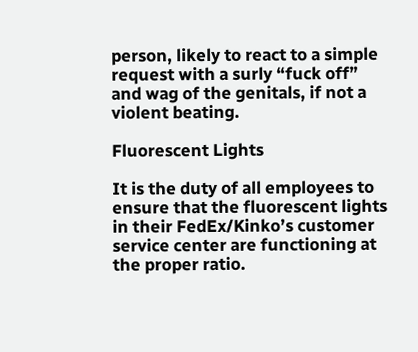person, likely to react to a simple request with a surly “fuck off” and wag of the genitals, if not a violent beating.

Fluorescent Lights

It is the duty of all employees to ensure that the fluorescent lights in their FedEx/Kinko’s customer service center are functioning at the proper ratio.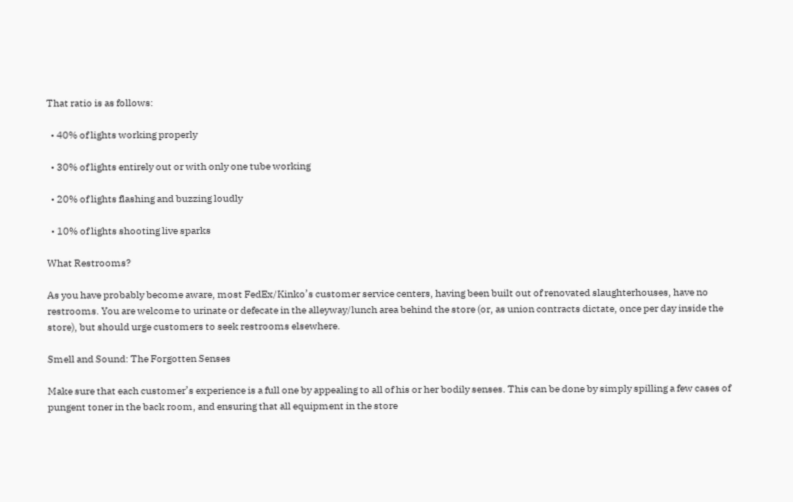That ratio is as follows:

  • 40% of lights working properly

  • 30% of lights entirely out or with only one tube working

  • 20% of lights flashing and buzzing loudly

  • 10% of lights shooting live sparks

What Restrooms?

As you have probably become aware, most FedEx/Kinko’s customer service centers, having been built out of renovated slaughterhouses, have no restrooms. You are welcome to urinate or defecate in the alleyway/lunch area behind the store (or, as union contracts dictate, once per day inside the store), but should urge customers to seek restrooms elsewhere.

Smell and Sound: The Forgotten Senses

Make sure that each customer’s experience is a full one by appealing to all of his or her bodily senses. This can be done by simply spilling a few cases of pungent toner in the back room, and ensuring that all equipment in the store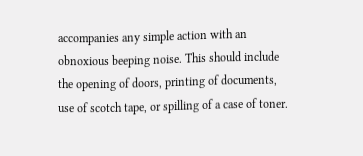accompanies any simple action with an obnoxious beeping noise. This should include the opening of doors, printing of documents, use of scotch tape, or spilling of a case of toner.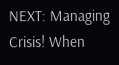NEXT: Managing Crisis! When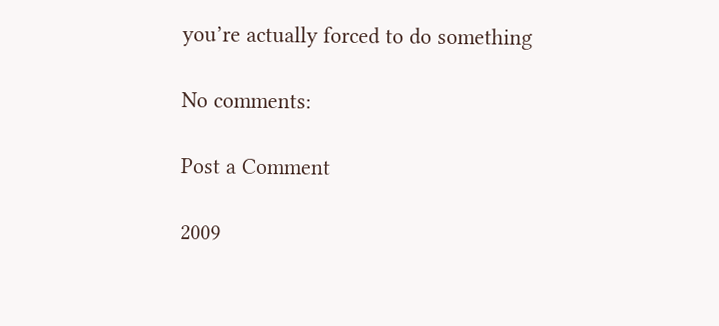you’re actually forced to do something

No comments:

Post a Comment

2009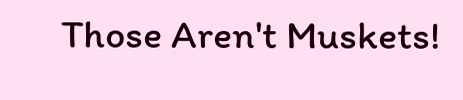Those Aren't Muskets!